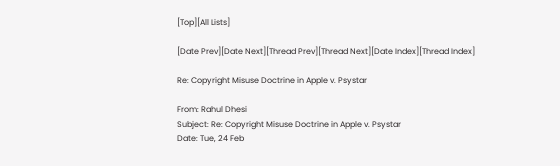[Top][All Lists]

[Date Prev][Date Next][Thread Prev][Thread Next][Date Index][Thread Index]

Re: Copyright Misuse Doctrine in Apple v. Psystar

From: Rahul Dhesi
Subject: Re: Copyright Misuse Doctrine in Apple v. Psystar
Date: Tue, 24 Feb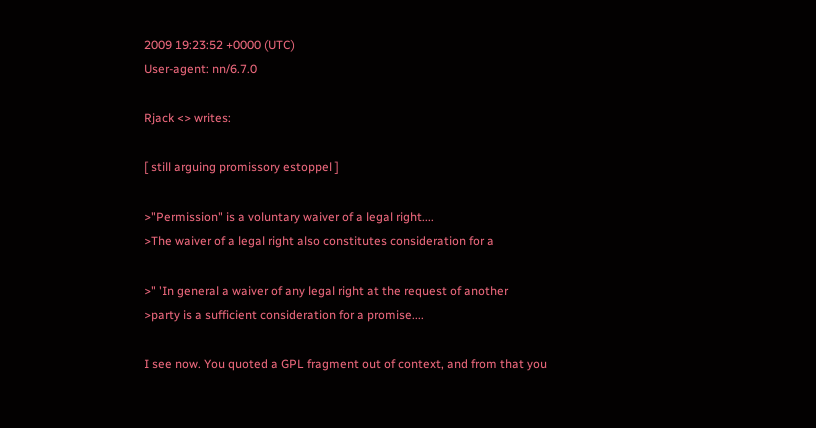2009 19:23:52 +0000 (UTC)
User-agent: nn/6.7.0

Rjack <> writes:

[ still arguing promissory estoppel ]

>"Permission" is a voluntary waiver of a legal right....
>The waiver of a legal right also constitutes consideration for a

>" 'In general a waiver of any legal right at the request of another
>party is a sufficient consideration for a promise....

I see now. You quoted a GPL fragment out of context, and from that you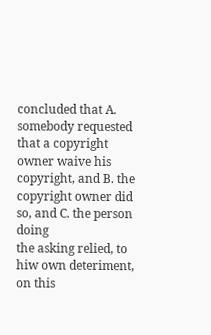concluded that A. somebody requested that a copyright owner waive his
copyright, and B. the copyright owner did so, and C. the person doing
the asking relied, to hiw own deteriment, on this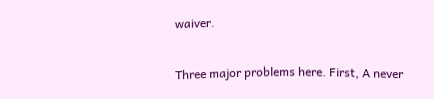waiver.

Three major problems here. First, A never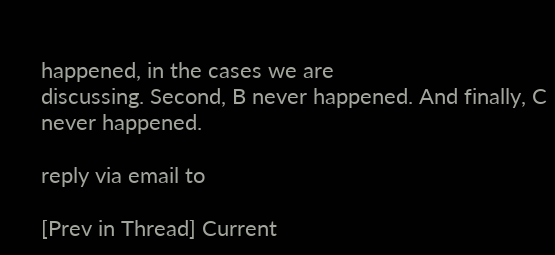happened, in the cases we are
discussing. Second, B never happened. And finally, C never happened.

reply via email to

[Prev in Thread] Current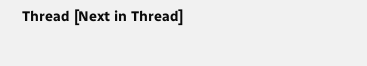Thread [Next in Thread]